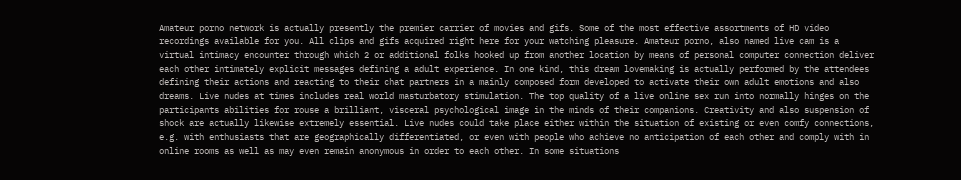Amateur porno network is actually presently the premier carrier of movies and gifs. Some of the most effective assortments of HD video recordings available for you. All clips and gifs acquired right here for your watching pleasure. Amateur porno, also named live cam is a virtual intimacy encounter through which 2 or additional folks hooked up from another location by means of personal computer connection deliver each other intimately explicit messages defining a adult experience. In one kind, this dream lovemaking is actually performed by the attendees defining their actions and reacting to their chat partners in a mainly composed form developed to activate their own adult emotions and also dreams. Live nudes at times includes real world masturbatory stimulation. The top quality of a live online sex run into normally hinges on the participants abilities for rouse a brilliant, visceral psychological image in the minds of their companions. Creativity and also suspension of shock are actually likewise extremely essential. Live nudes could take place either within the situation of existing or even comfy connections, e.g. with enthusiasts that are geographically differentiated, or even with people who achieve no anticipation of each other and comply with in online rooms as well as may even remain anonymous in order to each other. In some situations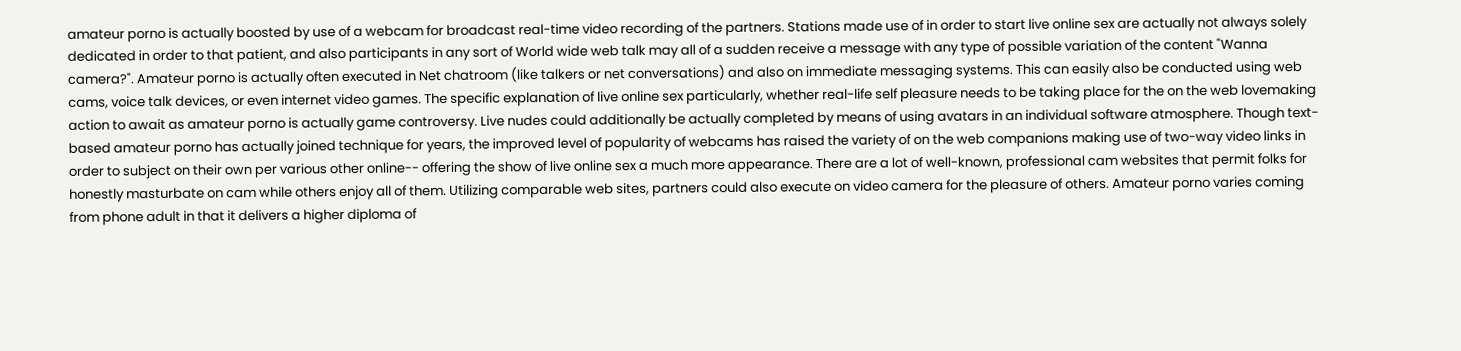amateur porno is actually boosted by use of a webcam for broadcast real-time video recording of the partners. Stations made use of in order to start live online sex are actually not always solely dedicated in order to that patient, and also participants in any sort of World wide web talk may all of a sudden receive a message with any type of possible variation of the content "Wanna camera?". Amateur porno is actually often executed in Net chatroom (like talkers or net conversations) and also on immediate messaging systems. This can easily also be conducted using web cams, voice talk devices, or even internet video games. The specific explanation of live online sex particularly, whether real-life self pleasure needs to be taking place for the on the web lovemaking action to await as amateur porno is actually game controversy. Live nudes could additionally be actually completed by means of using avatars in an individual software atmosphere. Though text-based amateur porno has actually joined technique for years, the improved level of popularity of webcams has raised the variety of on the web companions making use of two-way video links in order to subject on their own per various other online-- offering the show of live online sex a much more appearance. There are a lot of well-known, professional cam websites that permit folks for honestly masturbate on cam while others enjoy all of them. Utilizing comparable web sites, partners could also execute on video camera for the pleasure of others. Amateur porno varies coming from phone adult in that it delivers a higher diploma of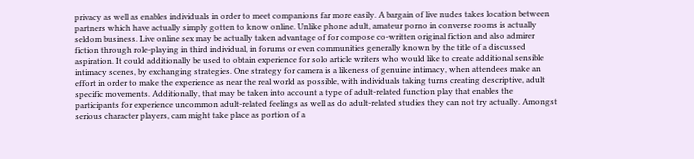privacy as well as enables individuals in order to meet companions far more easily. A bargain of live nudes takes location between partners which have actually simply gotten to know online. Unlike phone adult, amateur porno in converse rooms is actually seldom business. Live online sex may be actually taken advantage of for compose co-written original fiction and also admirer fiction through role-playing in third individual, in forums or even communities generally known by the title of a discussed aspiration. It could additionally be used to obtain experience for solo article writers who would like to create additional sensible intimacy scenes, by exchanging strategies. One strategy for camera is a likeness of genuine intimacy, when attendees make an effort in order to make the experience as near the real world as possible, with individuals taking turns creating descriptive, adult specific movements. Additionally, that may be taken into account a type of adult-related function play that enables the participants for experience uncommon adult-related feelings as well as do adult-related studies they can not try actually. Amongst serious character players, cam might take place as portion of a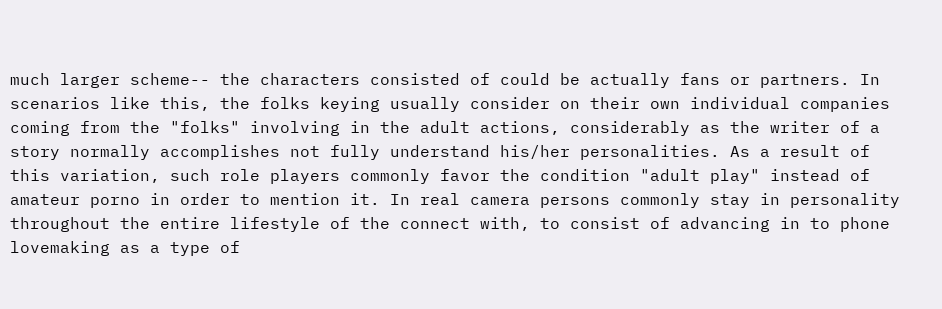much larger scheme-- the characters consisted of could be actually fans or partners. In scenarios like this, the folks keying usually consider on their own individual companies coming from the "folks" involving in the adult actions, considerably as the writer of a story normally accomplishes not fully understand his/her personalities. As a result of this variation, such role players commonly favor the condition "adult play" instead of amateur porno in order to mention it. In real camera persons commonly stay in personality throughout the entire lifestyle of the connect with, to consist of advancing in to phone lovemaking as a type of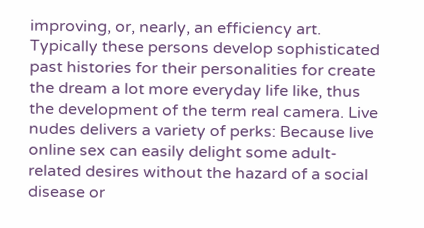improving, or, nearly, an efficiency art. Typically these persons develop sophisticated past histories for their personalities for create the dream a lot more everyday life like, thus the development of the term real camera. Live nudes delivers a variety of perks: Because live online sex can easily delight some adult-related desires without the hazard of a social disease or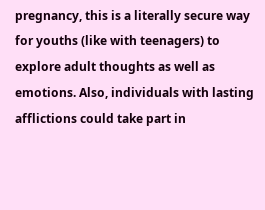pregnancy, this is a literally secure way for youths (like with teenagers) to explore adult thoughts as well as emotions. Also, individuals with lasting afflictions could take part in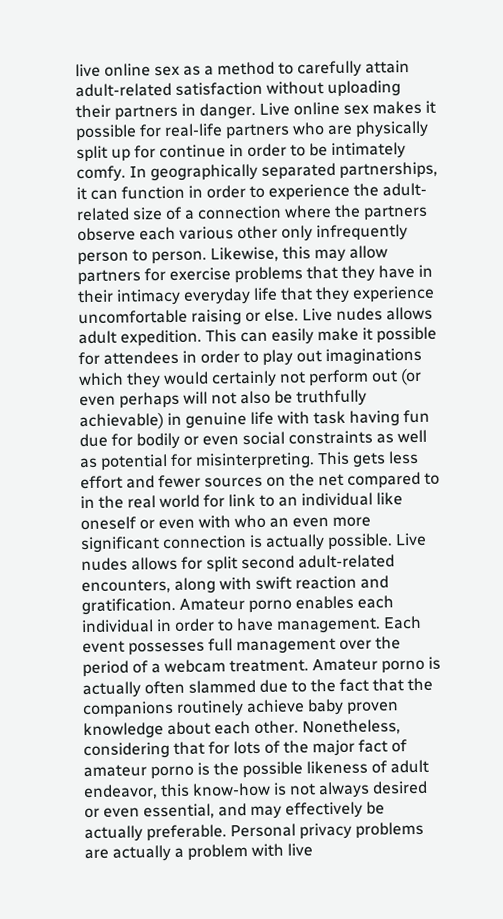live online sex as a method to carefully attain adult-related satisfaction without uploading their partners in danger. Live online sex makes it possible for real-life partners who are physically split up for continue in order to be intimately comfy. In geographically separated partnerships, it can function in order to experience the adult-related size of a connection where the partners observe each various other only infrequently person to person. Likewise, this may allow partners for exercise problems that they have in their intimacy everyday life that they experience uncomfortable raising or else. Live nudes allows adult expedition. This can easily make it possible for attendees in order to play out imaginations which they would certainly not perform out (or even perhaps will not also be truthfully achievable) in genuine life with task having fun due for bodily or even social constraints as well as potential for misinterpreting. This gets less effort and fewer sources on the net compared to in the real world for link to an individual like oneself or even with who an even more significant connection is actually possible. Live nudes allows for split second adult-related encounters, along with swift reaction and gratification. Amateur porno enables each individual in order to have management. Each event possesses full management over the period of a webcam treatment. Amateur porno is actually often slammed due to the fact that the companions routinely achieve baby proven knowledge about each other. Nonetheless, considering that for lots of the major fact of amateur porno is the possible likeness of adult endeavor, this know-how is not always desired or even essential, and may effectively be actually preferable. Personal privacy problems are actually a problem with live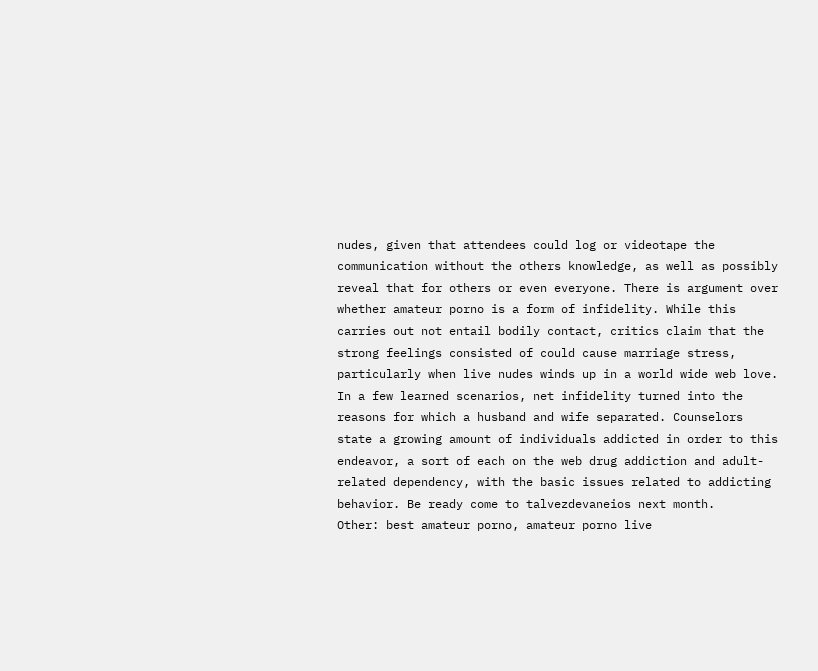nudes, given that attendees could log or videotape the communication without the others knowledge, as well as possibly reveal that for others or even everyone. There is argument over whether amateur porno is a form of infidelity. While this carries out not entail bodily contact, critics claim that the strong feelings consisted of could cause marriage stress, particularly when live nudes winds up in a world wide web love. In a few learned scenarios, net infidelity turned into the reasons for which a husband and wife separated. Counselors state a growing amount of individuals addicted in order to this endeavor, a sort of each on the web drug addiction and adult-related dependency, with the basic issues related to addicting behavior. Be ready come to talvezdevaneios next month.
Other: best amateur porno, amateur porno live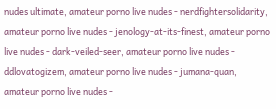nudes ultimate, amateur porno live nudes - nerdfightersolidarity, amateur porno live nudes - jenology-at-its-finest, amateur porno live nudes - dark-veiled-seer, amateur porno live nudes - ddlovatogizem, amateur porno live nudes - jumana-quan, amateur porno live nudes -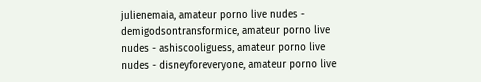julienemaia, amateur porno live nudes - demigodsontransformice, amateur porno live nudes - ashiscooliguess, amateur porno live nudes - disneyforeveryone, amateur porno live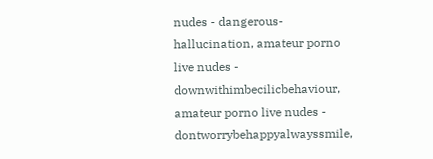nudes - dangerous-hallucination, amateur porno live nudes - downwithimbecilicbehaviour, amateur porno live nudes - dontworrybehappyalwayssmile,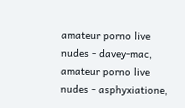amateur porno live nudes - davey-mac, amateur porno live nudes - asphyxiatione,